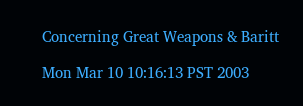Concerning Great Weapons & Baritt

Mon Mar 10 10:16:13 PST 2003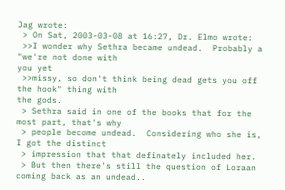Jag wrote:
 > On Sat, 2003-03-08 at 16:27, Dr. Elmo wrote:
 >>I wonder why Sethra became undead.  Probably a "we're not done with
you yet
 >>missy, so don't think being dead gets you off the hook" thing with
the gods.
 > Sethra said in one of the books that for the most part, that's why
 > people become undead.  Considering who she is, I got the distinct
 > impression that that definately included her.
 > But then there's still the question of Loraan coming back as an undead..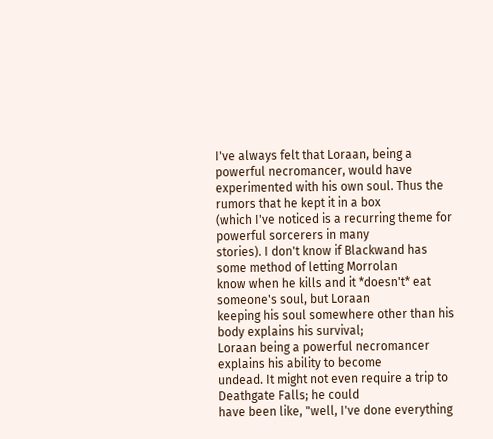I've always felt that Loraan, being a powerful necromancer, would have
experimented with his own soul. Thus the rumors that he kept it in a box
(which I've noticed is a recurring theme for powerful sorcerers in many
stories). I don't know if Blackwand has some method of letting Morrolan
know when he kills and it *doesn't* eat someone's soul, but Loraan
keeping his soul somewhere other than his body explains his survival;
Loraan being a powerful necromancer explains his ability to become
undead. It might not even require a trip to Deathgate Falls; he could
have been like, "well, I've done everything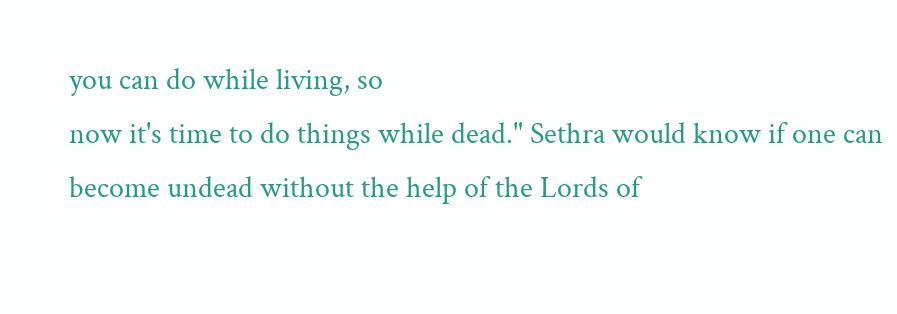you can do while living, so
now it's time to do things while dead." Sethra would know if one can
become undead without the help of the Lords of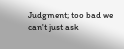Judgment; too bad we
can't just ask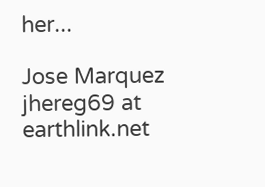her...

Jose Marquez
jhereg69 at earthlink.net